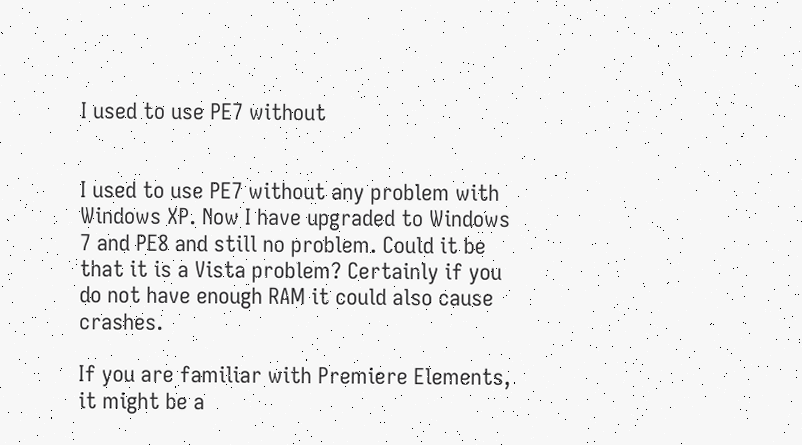I used to use PE7 without


I used to use PE7 without any problem with Windows XP. Now I have upgraded to Windows 7 and PE8 and still no problem. Could it be that it is a Vista problem? Certainly if you do not have enough RAM it could also cause crashes.

If you are familiar with Premiere Elements, it might be a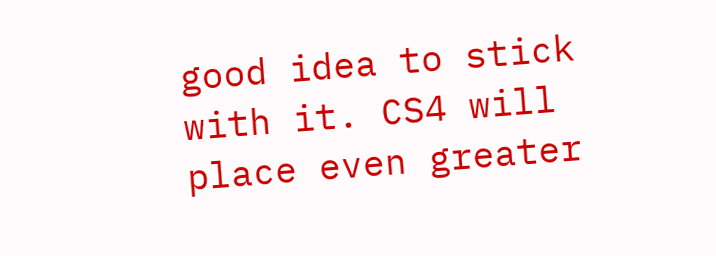good idea to stick with it. CS4 will place even greater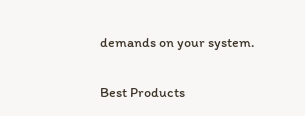demands on your system.

Best Products